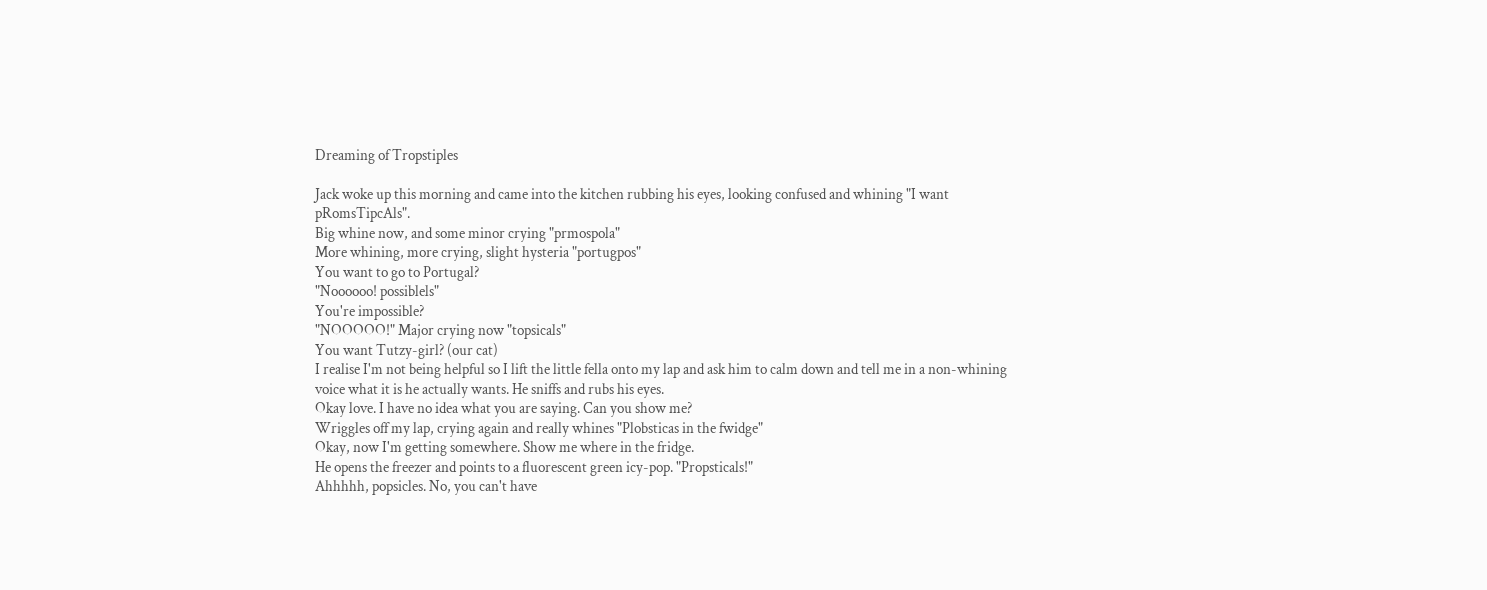Dreaming of Tropstiples

Jack woke up this morning and came into the kitchen rubbing his eyes, looking confused and whining "I want pRomsTipcAls".
Big whine now, and some minor crying "prmospola"
More whining, more crying, slight hysteria "portugpos"
You want to go to Portugal?
"Noooooo! possiblels"
You're impossible?
"NOOOOO!" Major crying now "topsicals"
You want Tutzy-girl? (our cat)
I realise I'm not being helpful so I lift the little fella onto my lap and ask him to calm down and tell me in a non-whining voice what it is he actually wants. He sniffs and rubs his eyes.
Okay love. I have no idea what you are saying. Can you show me?
Wriggles off my lap, crying again and really whines "Plobsticas in the fwidge"
Okay, now I'm getting somewhere. Show me where in the fridge.
He opens the freezer and points to a fluorescent green icy-pop. "Propsticals!"
Ahhhhh, popsicles. No, you can't have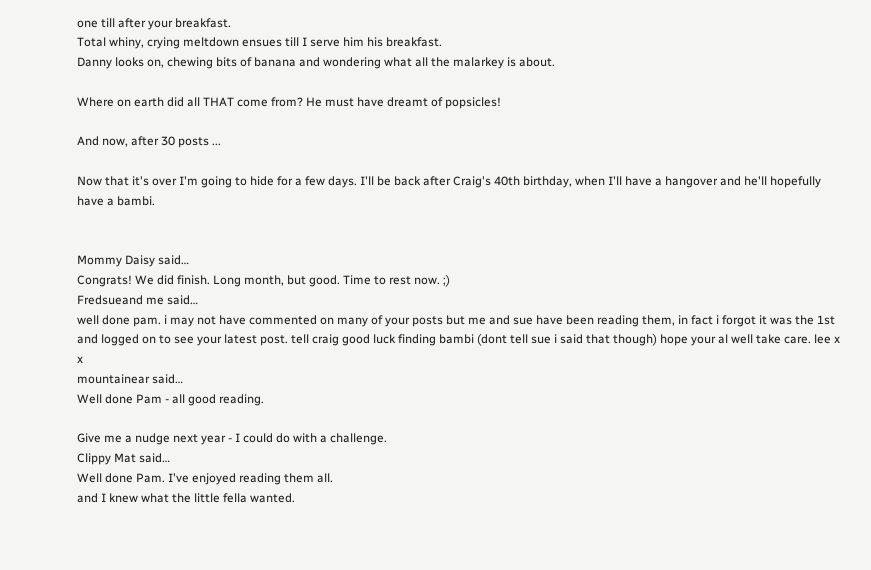one till after your breakfast.
Total whiny, crying meltdown ensues till I serve him his breakfast.
Danny looks on, chewing bits of banana and wondering what all the malarkey is about.

Where on earth did all THAT come from? He must have dreamt of popsicles!

And now, after 30 posts ...

Now that it's over I'm going to hide for a few days. I'll be back after Craig's 40th birthday, when I'll have a hangover and he'll hopefully have a bambi.


Mommy Daisy said…
Congrats! We did finish. Long month, but good. Time to rest now. ;)
Fredsueand me said…
well done pam. i may not have commented on many of your posts but me and sue have been reading them, in fact i forgot it was the 1st and logged on to see your latest post. tell craig good luck finding bambi (dont tell sue i said that though) hope your al well take care. lee x x
mountainear said…
Well done Pam - all good reading.

Give me a nudge next year - I could do with a challenge.
Clippy Mat said…
Well done Pam. I've enjoyed reading them all.
and I knew what the little fella wanted.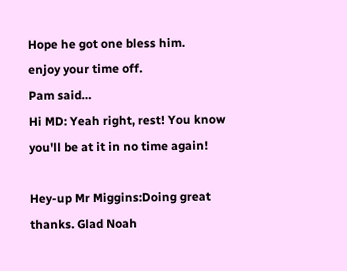Hope he got one bless him.
enjoy your time off.
Pam said…
Hi MD: Yeah right, rest! You know you'll be at it in no time again!

Hey-up Mr Miggins:Doing great thanks. Glad Noah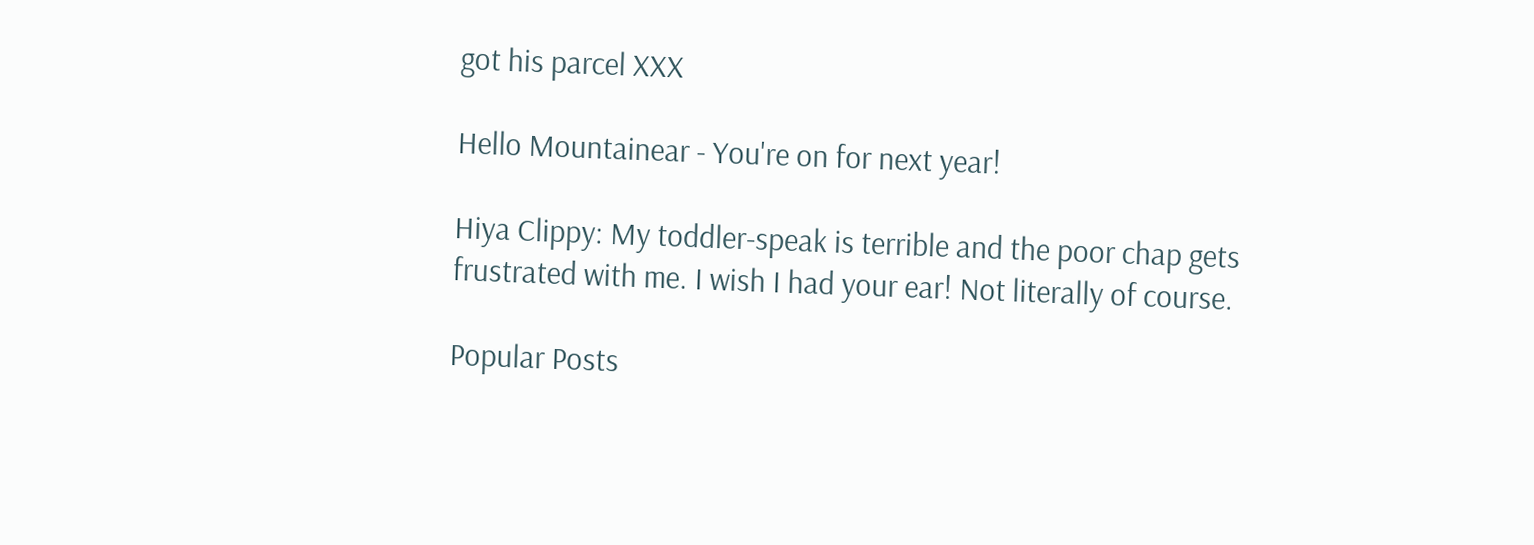got his parcel XXX

Hello Mountainear - You're on for next year!

Hiya Clippy: My toddler-speak is terrible and the poor chap gets frustrated with me. I wish I had your ear! Not literally of course.

Popular Posts